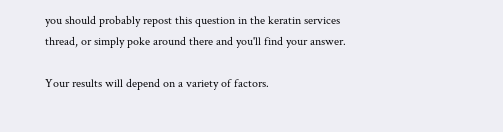you should probably repost this question in the keratin services thread, or simply poke around there and you'll find your answer.

Your results will depend on a variety of factors.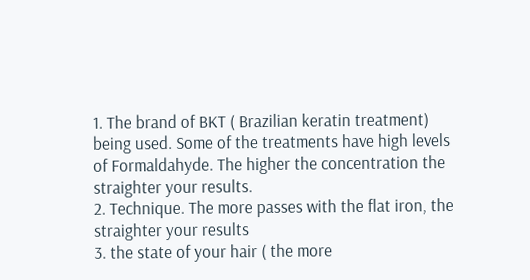1. The brand of BKT ( Brazilian keratin treatment) being used. Some of the treatments have high levels of Formaldahyde. The higher the concentration the straighter your results.
2. Technique. The more passes with the flat iron, the straighter your results
3. the state of your hair ( the more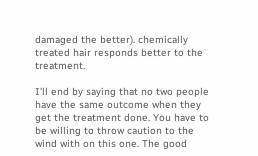damaged the better). chemically treated hair responds better to the treatment.

I'll end by saying that no two people have the same outcome when they get the treatment done. You have to be willing to throw caution to the wind with on this one. The good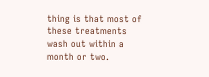thing is that most of these treatments wash out within a month or two.